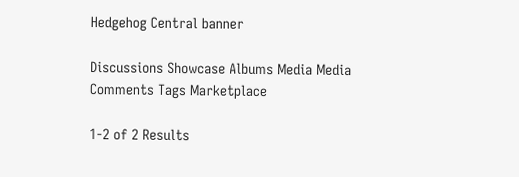Hedgehog Central banner

Discussions Showcase Albums Media Media Comments Tags Marketplace

1-2 of 2 Results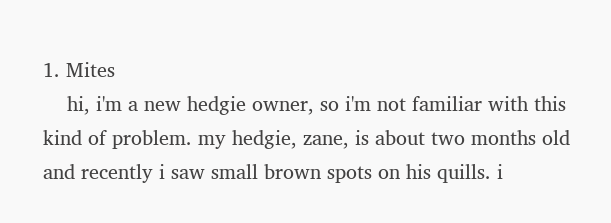1. Mites
    hi, i'm a new hedgie owner, so i'm not familiar with this kind of problem. my hedgie, zane, is about two months old and recently i saw small brown spots on his quills. i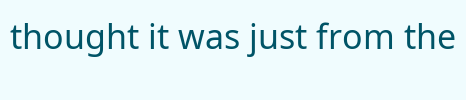thought it was just from the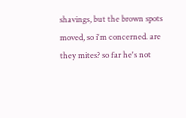shavings, but the brown spots moved, so i'm concerned. are they mites? so far he's not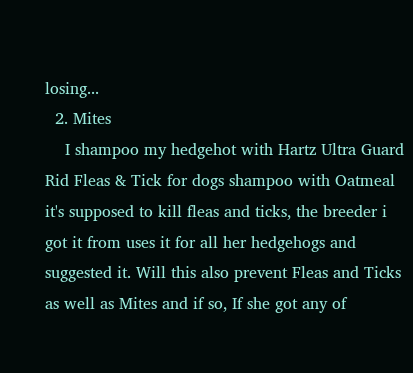losing...
  2. Mites
    I shampoo my hedgehot with Hartz Ultra Guard Rid Fleas & Tick for dogs shampoo with Oatmeal it's supposed to kill fleas and ticks, the breeder i got it from uses it for all her hedgehogs and suggested it. Will this also prevent Fleas and Ticks as well as Mites and if so, If she got any of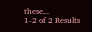these...
1-2 of 2 Results